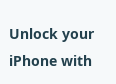Unlock your iPhone with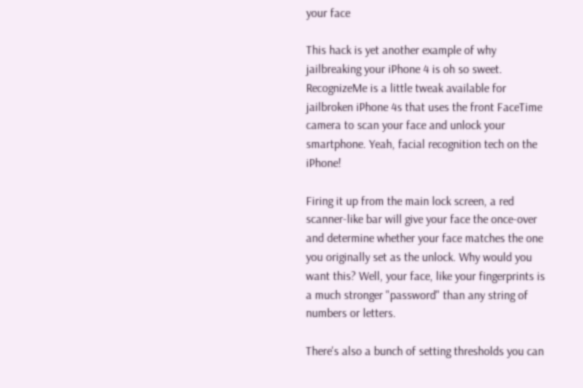your face

This hack is yet another example of why jailbreaking your iPhone 4 is oh so sweet. RecognizeMe is a little tweak available for jailbroken iPhone 4s that uses the front FaceTime camera to scan your face and unlock your smartphone. Yeah, facial recognition tech on the iPhone!

Firing it up from the main lock screen, a red scanner-like bar will give your face the once-over and determine whether your face matches the one you originally set as the unlock. Why would you want this? Well, your face, like your fingerprints is a much stronger "password" than any string of numbers or letters.

There's also a bunch of setting thresholds you can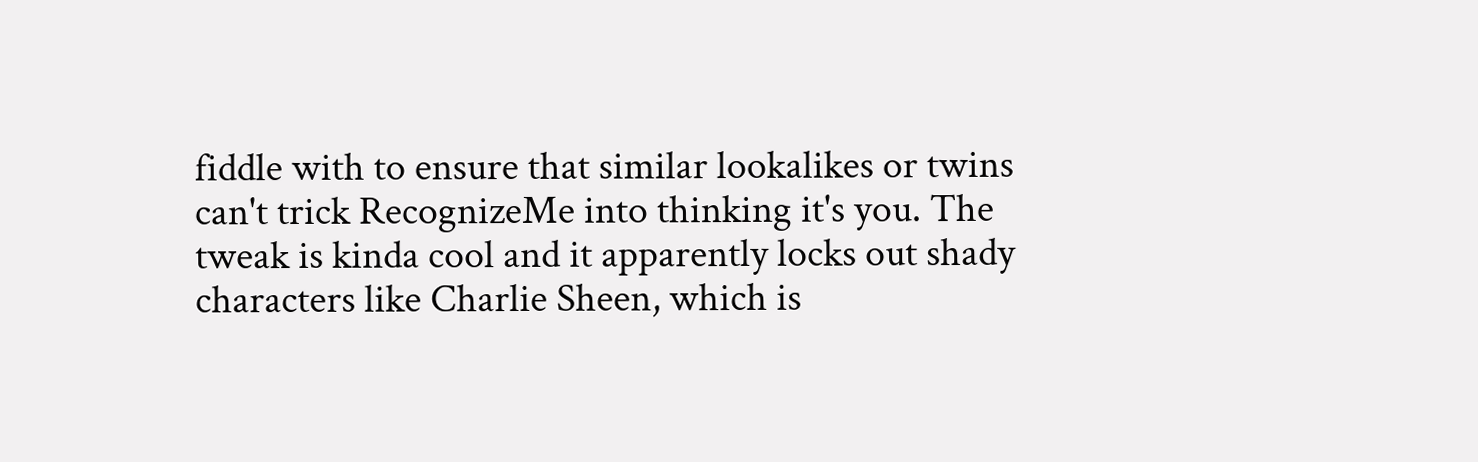fiddle with to ensure that similar lookalikes or twins can't trick RecognizeMe into thinking it's you. The tweak is kinda cool and it apparently locks out shady characters like Charlie Sheen, which is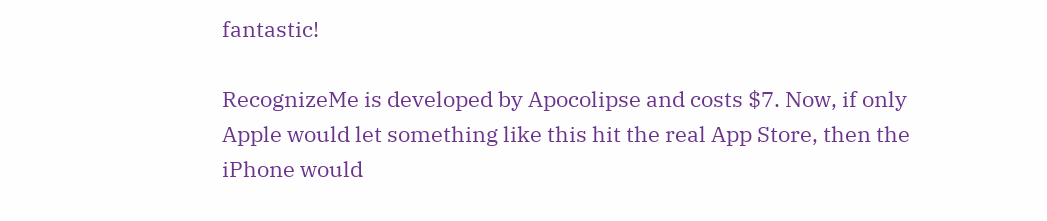fantastic!

RecognizeMe is developed by Apocolipse and costs $7. Now, if only Apple would let something like this hit the real App Store, then the iPhone would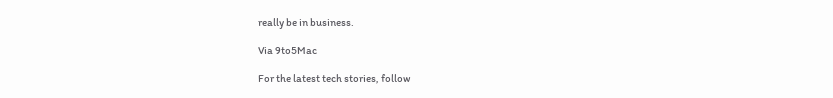really be in business.

Via 9to5Mac

For the latest tech stories, follow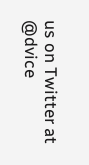us on Twitter at @dvice